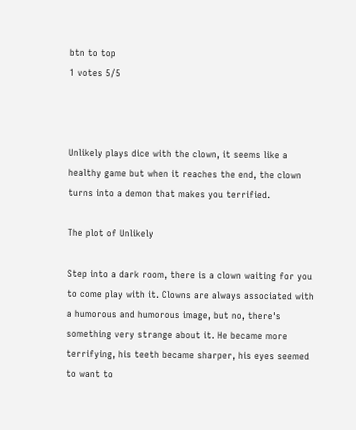btn to top
1 votes 5/5



Unlikely plays dice with the clown, it seems like a healthy game but when it reaches the end, the clown turns into a demon that makes you terrified.

The plot of Unlikely

Step into a dark room, there is a clown waiting for you to come play with it. Clowns are always associated with a humorous and humorous image, but no, there's something very strange about it. He became more terrifying, his teeth became sharper, his eyes seemed to want to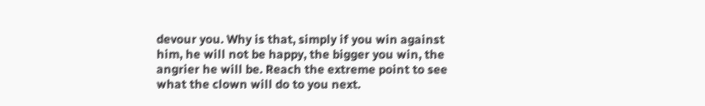devour you. Why is that, simply if you win against him, he will not be happy, the bigger you win, the angrier he will be. Reach the extreme point to see what the clown will do to you next.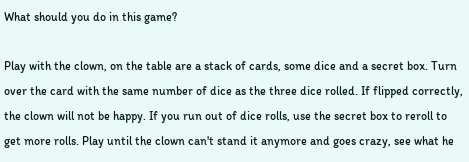What should you do in this game?

Play with the clown, on the table are a stack of cards, some dice and a secret box. Turn over the card with the same number of dice as the three dice rolled. If flipped correctly, the clown will not be happy. If you run out of dice rolls, use the secret box to reroll to get more rolls. Play until the clown can't stand it anymore and goes crazy, see what he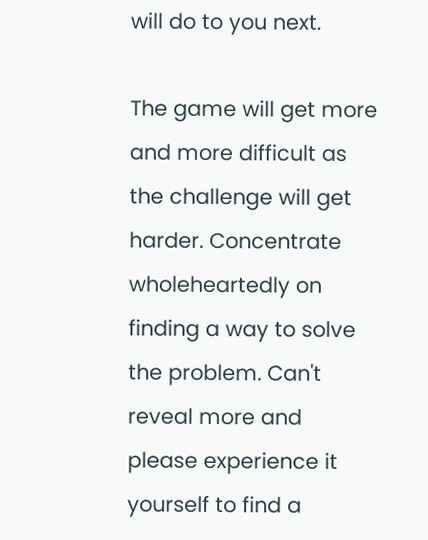will do to you next.

The game will get more and more difficult as the challenge will get harder. Concentrate wholeheartedly on finding a way to solve the problem. Can't reveal more and please experience it yourself to find a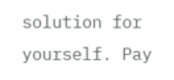solution for yourself. Pay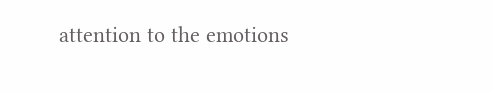attention to the emotions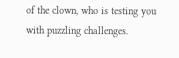of the clown, who is testing you with puzzling challenges.